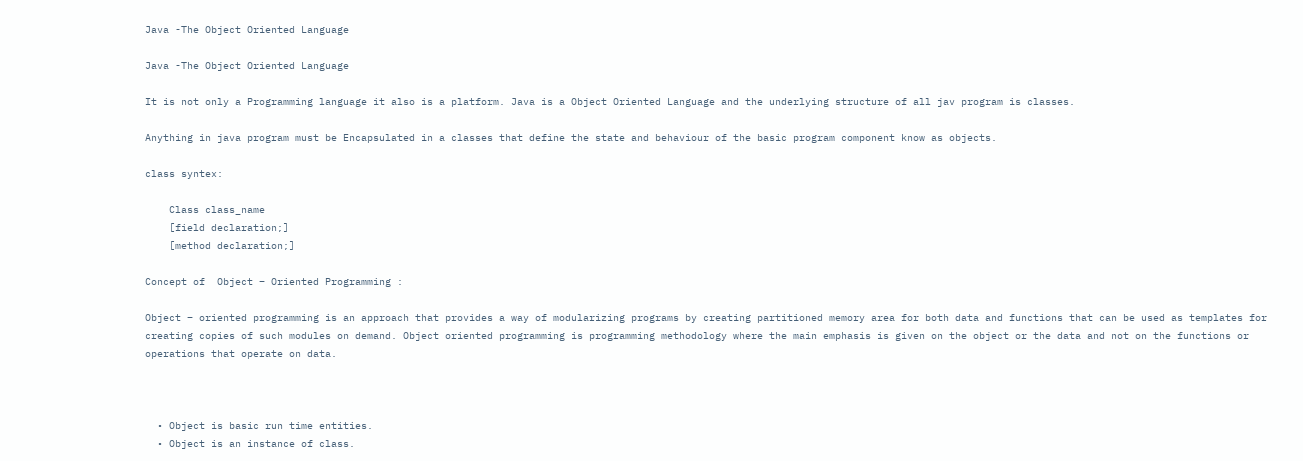Java -The Object Oriented Language

Java -The Object Oriented Language

It is not only a Programming language it also is a platform. Java is a Object Oriented Language and the underlying structure of all jav program is classes.

Anything in java program must be Encapsulated in a classes that define the state and behaviour of the basic program component know as objects.

class syntex:

    Class class_name
    [field declaration;]
    [method declaration;]

Concept of  Object – Oriented Programming :

Object – oriented programming is an approach that provides a way of modularizing programs by creating partitioned memory area for both data and functions that can be used as templates for creating copies of such modules on demand. Object oriented programming is programming methodology where the main emphasis is given on the object or the data and not on the functions or operations that operate on data.



  • Object is basic run time entities.
  • Object is an instance of class.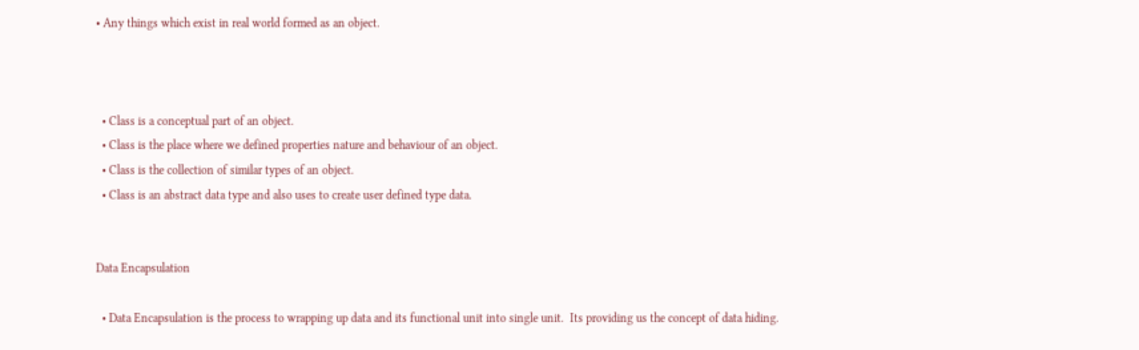• Any things which exist in real world formed as an object.



  • Class is a conceptual part of an object.
  • Class is the place where we defined properties nature and behaviour of an object.
  • Class is the collection of similar types of an object.
  • Class is an abstract data type and also uses to create user defined type data.


Data Encapsulation

  • Data Encapsulation is the process to wrapping up data and its functional unit into single unit.  Its providing us the concept of data hiding.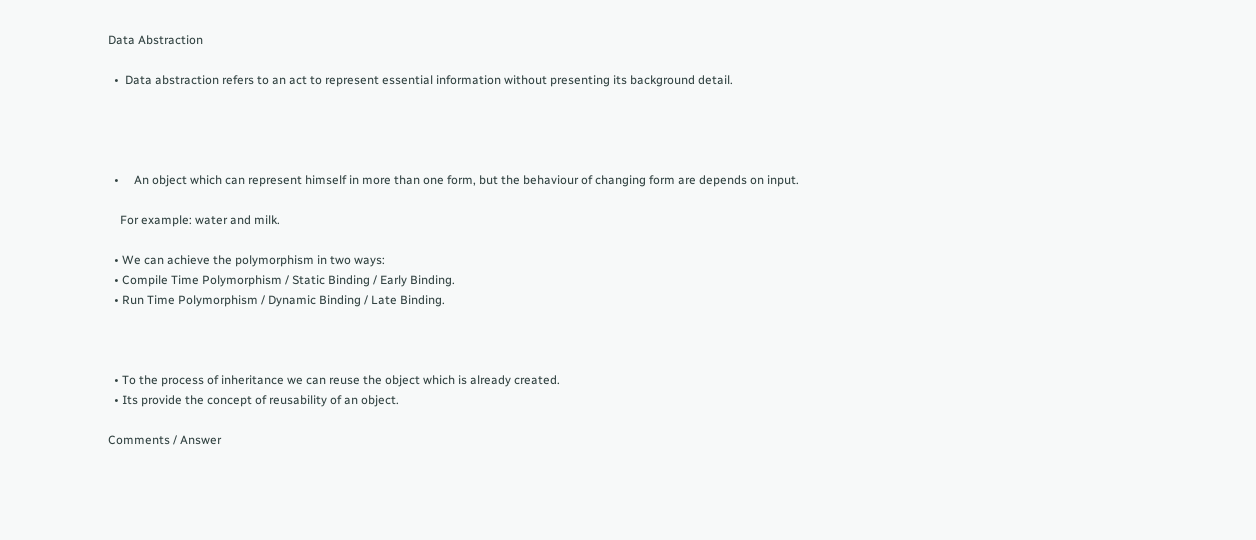Data Abstraction

  •  Data abstraction refers to an act to represent essential information without presenting its background detail.




  •     An object which can represent himself in more than one form, but the behaviour of changing form are depends on input.

    For example: water and milk.

  • We can achieve the polymorphism in two ways:
  • Compile Time Polymorphism / Static Binding / Early Binding.
  • Run Time Polymorphism / Dynamic Binding / Late Binding.



  • To the process of inheritance we can reuse the object which is already created.
  • Its provide the concept of reusability of an object.

Comments / Answer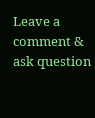Leave a comment & ask question